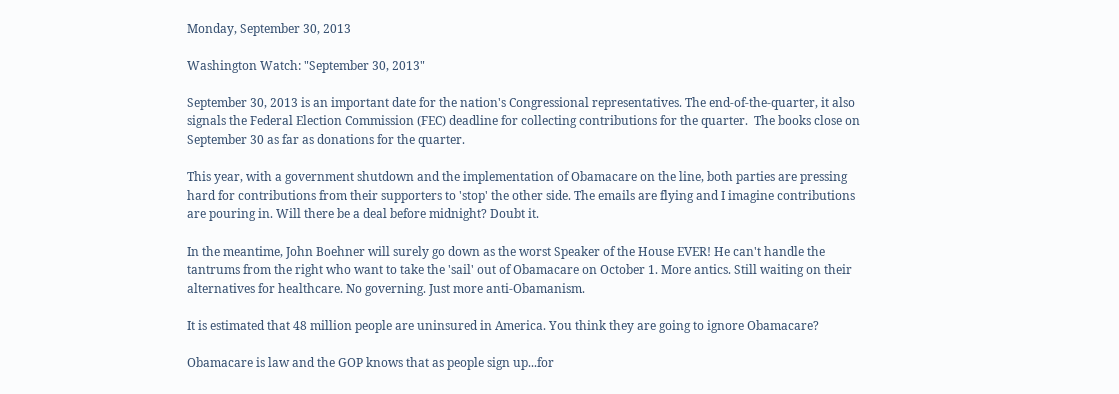Monday, September 30, 2013

Washington Watch: "September 30, 2013"

September 30, 2013 is an important date for the nation's Congressional representatives. The end-of-the-quarter, it also signals the Federal Election Commission (FEC) deadline for collecting contributions for the quarter.  The books close on September 30 as far as donations for the quarter.

This year, with a government shutdown and the implementation of Obamacare on the line, both parties are pressing hard for contributions from their supporters to 'stop' the other side. The emails are flying and I imagine contributions are pouring in. Will there be a deal before midnight? Doubt it.

In the meantime, John Boehner will surely go down as the worst Speaker of the House EVER! He can't handle the tantrums from the right who want to take the 'sail' out of Obamacare on October 1. More antics. Still waiting on their alternatives for healthcare. No governing. Just more anti-Obamanism.

It is estimated that 48 million people are uninsured in America. You think they are going to ignore Obamacare?

Obamacare is law and the GOP knows that as people sign up...for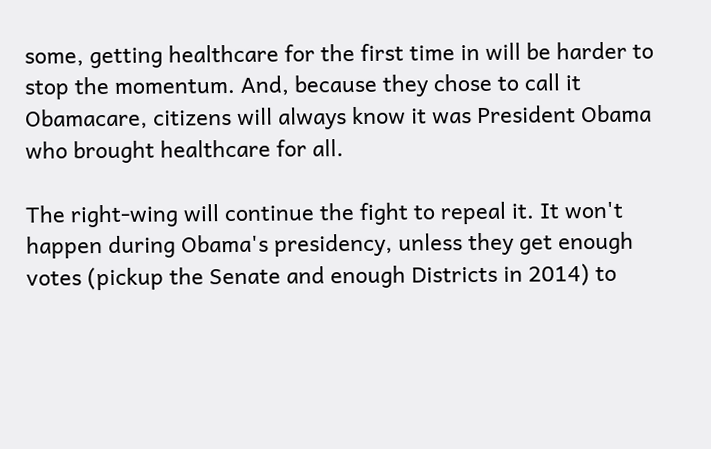some, getting healthcare for the first time in will be harder to stop the momentum. And, because they chose to call it Obamacare, citizens will always know it was President Obama who brought healthcare for all.

The right-wing will continue the fight to repeal it. It won't happen during Obama's presidency, unless they get enough votes (pickup the Senate and enough Districts in 2014) to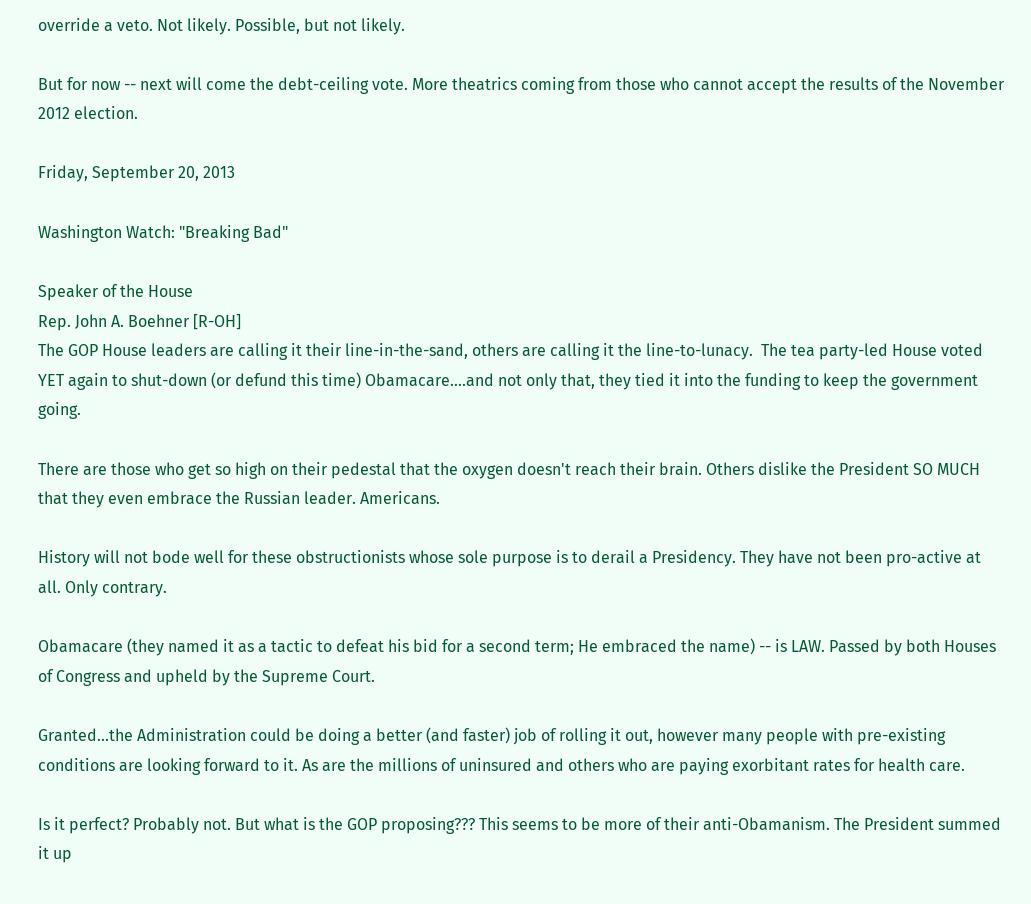override a veto. Not likely. Possible, but not likely.

But for now -- next will come the debt-ceiling vote. More theatrics coming from those who cannot accept the results of the November 2012 election.

Friday, September 20, 2013

Washington Watch: "Breaking Bad"

Speaker of the House
Rep. John A. Boehner [R-OH]
The GOP House leaders are calling it their line-in-the-sand, others are calling it the line-to-lunacy.  The tea party-led House voted YET again to shut-down (or defund this time) Obamacare....and not only that, they tied it into the funding to keep the government going.

There are those who get so high on their pedestal that the oxygen doesn't reach their brain. Others dislike the President SO MUCH that they even embrace the Russian leader. Americans.

History will not bode well for these obstructionists whose sole purpose is to derail a Presidency. They have not been pro-active at all. Only contrary.

Obamacare (they named it as a tactic to defeat his bid for a second term; He embraced the name) -- is LAW. Passed by both Houses of Congress and upheld by the Supreme Court.

Granted...the Administration could be doing a better (and faster) job of rolling it out, however many people with pre-existing conditions are looking forward to it. As are the millions of uninsured and others who are paying exorbitant rates for health care.

Is it perfect? Probably not. But what is the GOP proposing??? This seems to be more of their anti-Obamanism. The President summed it up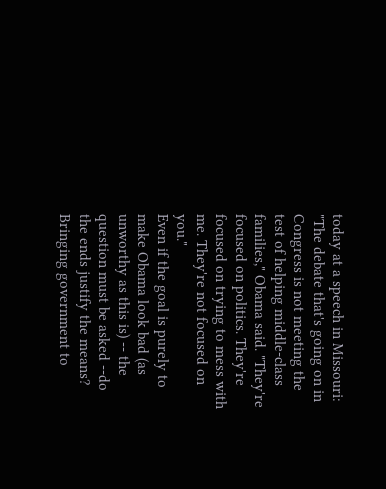today at a speech in Missouri:
"The debate that's going on in Congress is not meeting the test of helping middle-class families," Obama said. "They're focused on politics. They're focused on trying to mess with me. They're not focused on you."
Even if the goal is purely to make Obama look bad (as unworthy as this is) -- the question must be asked --do the ends justify the means? Bringing government to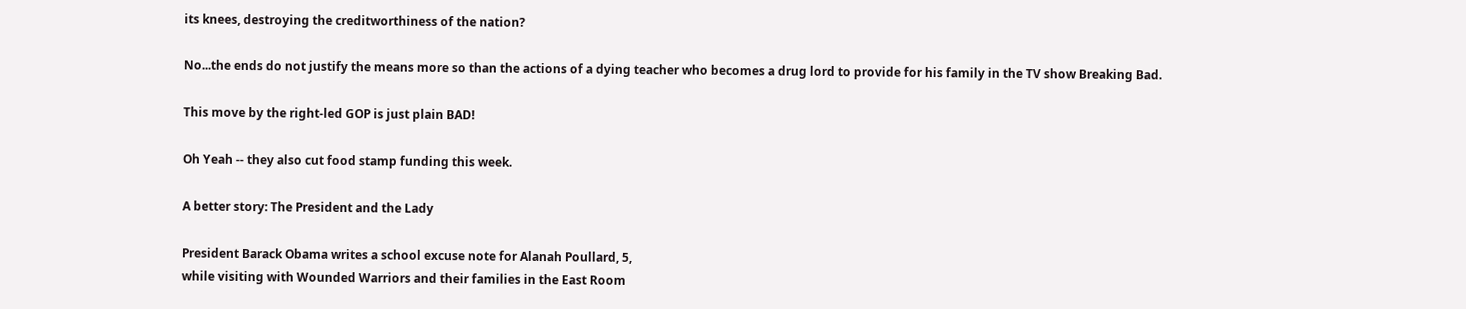its knees, destroying the creditworthiness of the nation?

No...the ends do not justify the means more so than the actions of a dying teacher who becomes a drug lord to provide for his family in the TV show Breaking Bad.

This move by the right-led GOP is just plain BAD!

Oh Yeah -- they also cut food stamp funding this week.

A better story: The President and the Lady

President Barack Obama writes a school excuse note for Alanah Poullard, 5,
while visiting with Wounded Warriors and their families in the East Room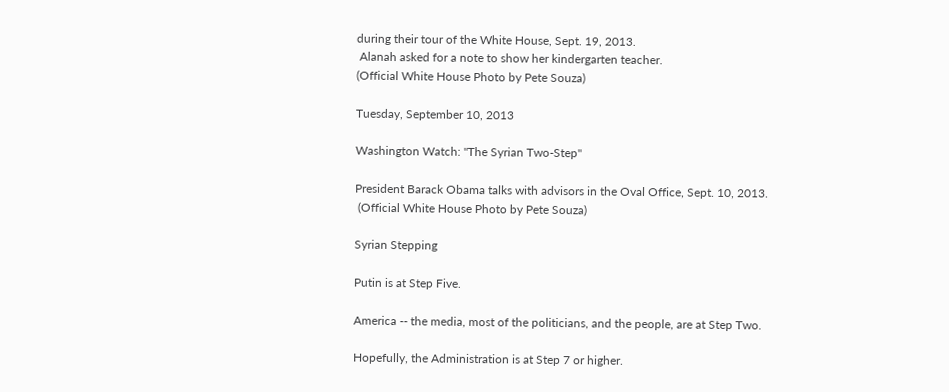during their tour of the White House, Sept. 19, 2013.
 Alanah asked for a note to show her kindergarten teacher.
(Official White House Photo by Pete Souza)

Tuesday, September 10, 2013

Washington Watch: "The Syrian Two-Step"

President Barack Obama talks with advisors in the Oval Office, Sept. 10, 2013.
 (Official White House Photo by Pete Souza)

Syrian Stepping

Putin is at Step Five.

America -- the media, most of the politicians, and the people, are at Step Two.

Hopefully, the Administration is at Step 7 or higher.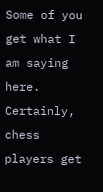Some of you get what I am saying here. Certainly, chess players get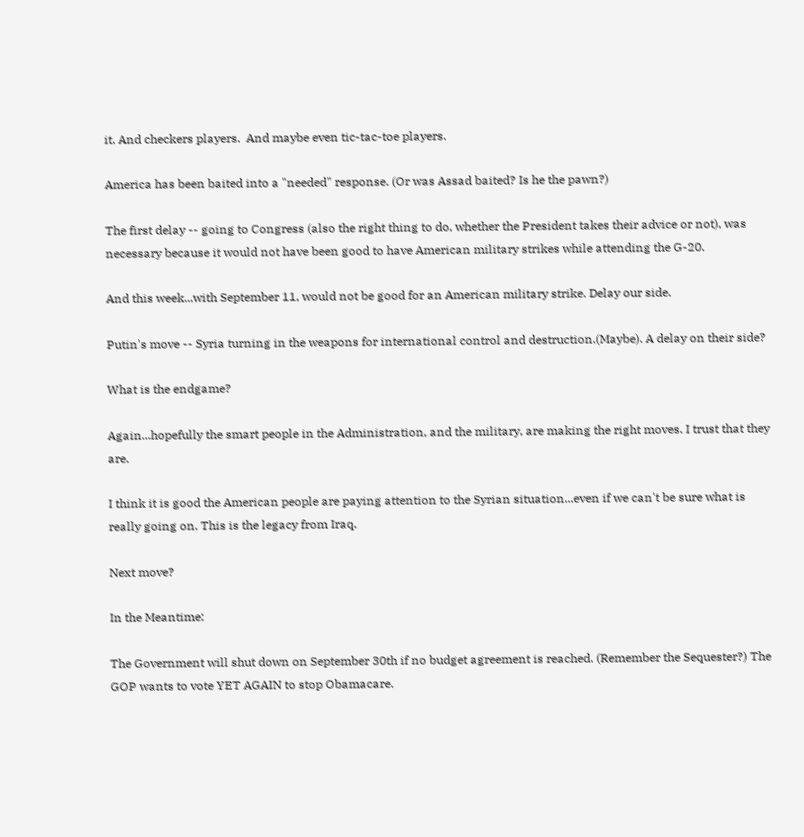it. And checkers players.  And maybe even tic-tac-toe players.

America has been baited into a "needed" response. (Or was Assad baited? Is he the pawn?)

The first delay -- going to Congress (also the right thing to do, whether the President takes their advice or not), was necessary because it would not have been good to have American military strikes while attending the G-20.

And this week...with September 11, would not be good for an American military strike. Delay our side.

Putin's move -- Syria turning in the weapons for international control and destruction.(Maybe). A delay on their side?

What is the endgame?

Again...hopefully the smart people in the Administration, and the military, are making the right moves. I trust that they are.

I think it is good the American people are paying attention to the Syrian situation...even if we can't be sure what is really going on. This is the legacy from Iraq.

Next move?

In the Meantime:

The Government will shut down on September 30th if no budget agreement is reached. (Remember the Sequester?) The GOP wants to vote YET AGAIN to stop Obamacare.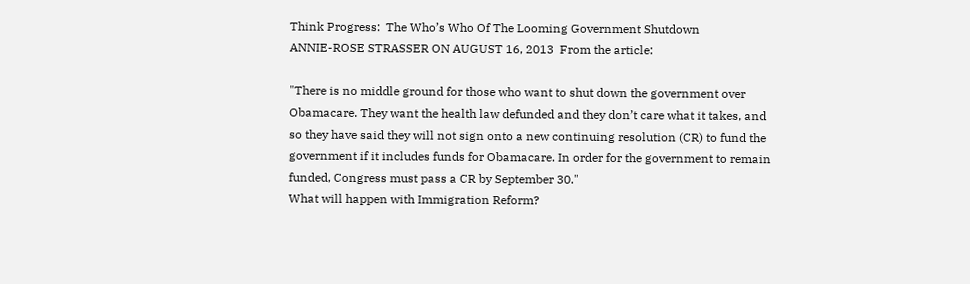Think Progress:  The Who’s Who Of The Looming Government Shutdown
ANNIE-ROSE STRASSER ON AUGUST 16, 2013  From the article:

"There is no middle ground for those who want to shut down the government over Obamacare. They want the health law defunded and they don’t care what it takes, and so they have said they will not sign onto a new continuing resolution (CR) to fund the government if it includes funds for Obamacare. In order for the government to remain funded, Congress must pass a CR by September 30."
What will happen with Immigration Reform?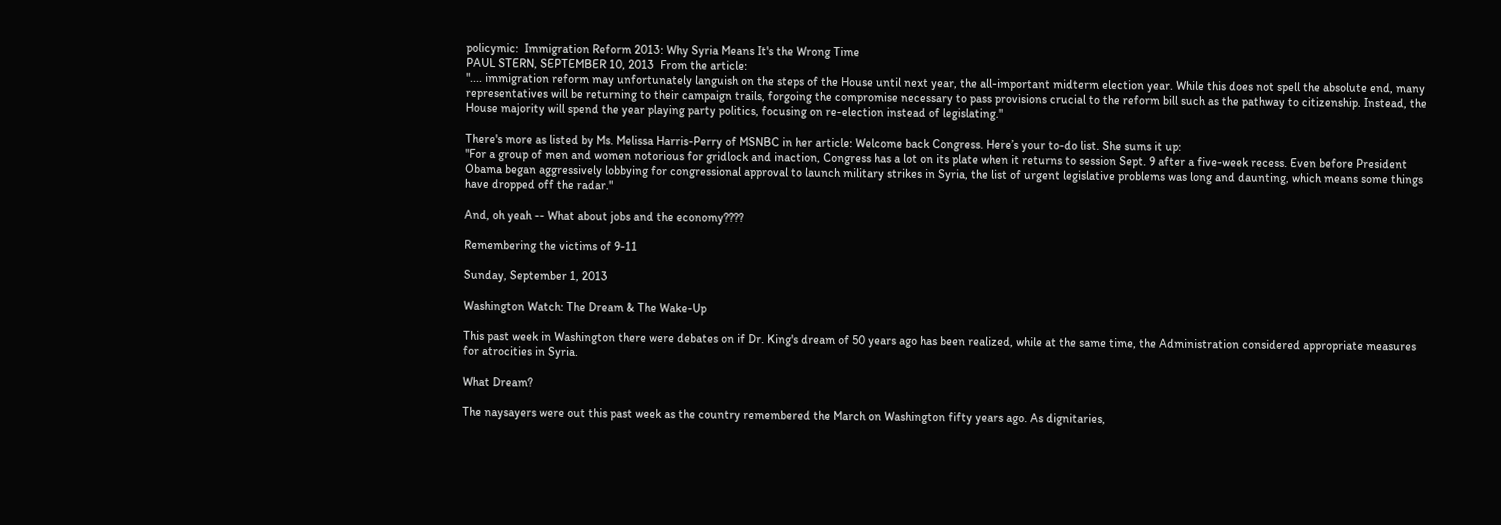policymic:  Immigration Reform 2013: Why Syria Means It's the Wrong Time
PAUL STERN, SEPTEMBER 10, 2013  From the article:
".... immigration reform may unfortunately languish on the steps of the House until next year, the all-important midterm election year. While this does not spell the absolute end, many representatives will be returning to their campaign trails, forgoing the compromise necessary to pass provisions crucial to the reform bill such as the pathway to citizenship. Instead, the House majority will spend the year playing party politics, focusing on re-election instead of legislating."

There's more as listed by Ms. Melissa Harris-Perry of MSNBC in her article: Welcome back Congress. Here’s your to-do list. She sums it up:
"For a group of men and women notorious for gridlock and inaction, Congress has a lot on its plate when it returns to session Sept. 9 after a five-week recess. Even before President Obama began aggressively lobbying for congressional approval to launch military strikes in Syria, the list of urgent legislative problems was long and daunting, which means some things have dropped off the radar."

And, oh yeah -- What about jobs and the economy????

Remembering the victims of 9-11

Sunday, September 1, 2013

Washington Watch: The Dream & The Wake-Up

This past week in Washington there were debates on if Dr. King's dream of 50 years ago has been realized, while at the same time, the Administration considered appropriate measures for atrocities in Syria.

What Dream?

The naysayers were out this past week as the country remembered the March on Washington fifty years ago. As dignitaries,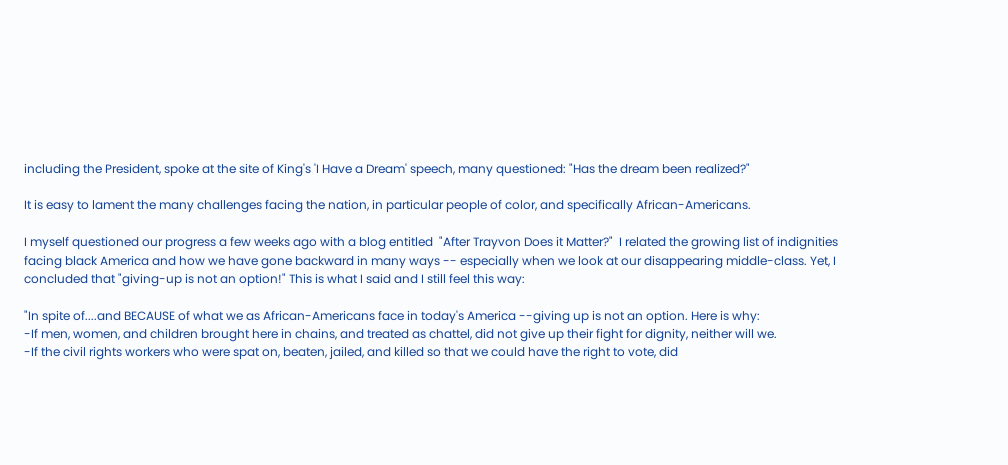including the President, spoke at the site of King's 'I Have a Dream' speech, many questioned: "Has the dream been realized?"

It is easy to lament the many challenges facing the nation, in particular people of color, and specifically African-Americans.

I myself questioned our progress a few weeks ago with a blog entitled  "After Trayvon Does it Matter?"  I related the growing list of indignities facing black America and how we have gone backward in many ways -- especially when we look at our disappearing middle-class. Yet, I concluded that "giving-up is not an option!" This is what I said and I still feel this way:

"In spite of....and BECAUSE of what we as African-Americans face in today's America --giving up is not an option. Here is why:
-If men, women, and children brought here in chains, and treated as chattel, did not give up their fight for dignity, neither will we.
-If the civil rights workers who were spat on, beaten, jailed, and killed so that we could have the right to vote, did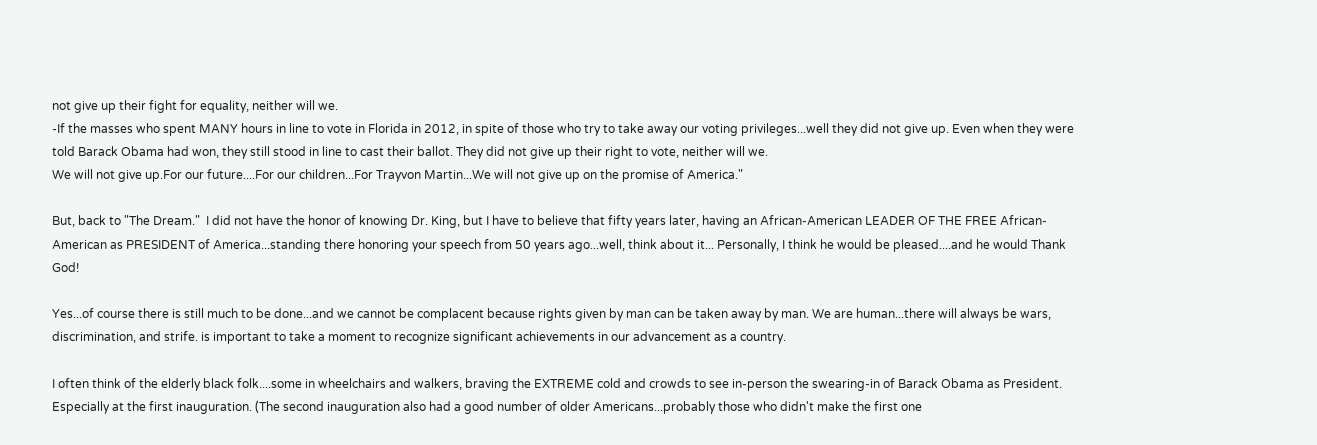not give up their fight for equality, neither will we.
-If the masses who spent MANY hours in line to vote in Florida in 2012, in spite of those who try to take away our voting privileges...well they did not give up. Even when they were told Barack Obama had won, they still stood in line to cast their ballot. They did not give up their right to vote, neither will we.
We will not give up.For our future....For our children...For Trayvon Martin...We will not give up on the promise of America."

But, back to "The Dream."  I did not have the honor of knowing Dr. King, but I have to believe that fifty years later, having an African-American LEADER OF THE FREE African-American as PRESIDENT of America...standing there honoring your speech from 50 years ago...well, think about it... Personally, I think he would be pleased....and he would Thank God!

Yes...of course there is still much to be done...and we cannot be complacent because rights given by man can be taken away by man. We are human...there will always be wars, discrimination, and strife. is important to take a moment to recognize significant achievements in our advancement as a country.

I often think of the elderly black folk....some in wheelchairs and walkers, braving the EXTREME cold and crowds to see in-person the swearing-in of Barack Obama as President.  Especially at the first inauguration. (The second inauguration also had a good number of older Americans...probably those who didn't make the first one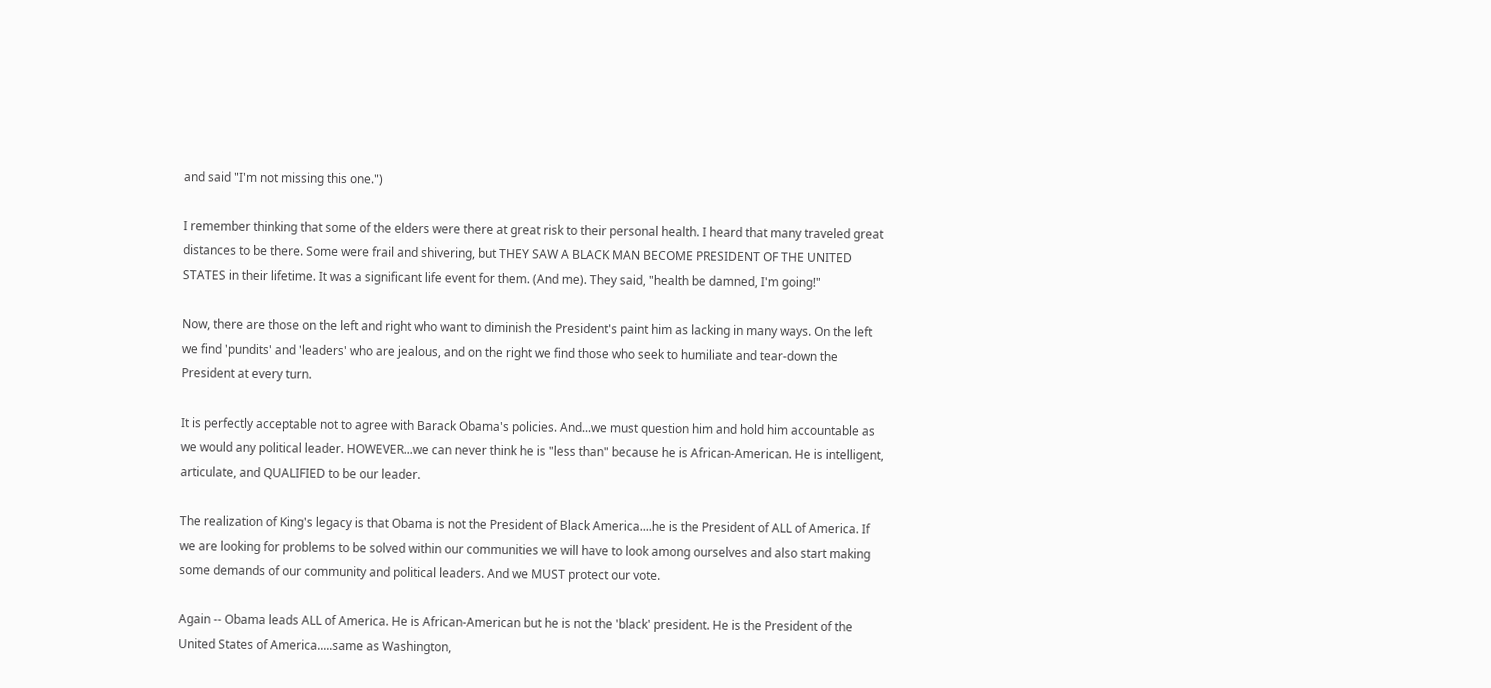and said "I'm not missing this one.")

I remember thinking that some of the elders were there at great risk to their personal health. I heard that many traveled great distances to be there. Some were frail and shivering, but THEY SAW A BLACK MAN BECOME PRESIDENT OF THE UNITED STATES in their lifetime. It was a significant life event for them. (And me). They said, "health be damned, I'm going!"

Now, there are those on the left and right who want to diminish the President's paint him as lacking in many ways. On the left we find 'pundits' and 'leaders' who are jealous, and on the right we find those who seek to humiliate and tear-down the President at every turn.

It is perfectly acceptable not to agree with Barack Obama's policies. And...we must question him and hold him accountable as we would any political leader. HOWEVER...we can never think he is "less than" because he is African-American. He is intelligent, articulate, and QUALIFIED to be our leader.

The realization of King's legacy is that Obama is not the President of Black America....he is the President of ALL of America. If we are looking for problems to be solved within our communities we will have to look among ourselves and also start making some demands of our community and political leaders. And we MUST protect our vote.

Again -- Obama leads ALL of America. He is African-American but he is not the 'black' president. He is the President of the United States of America.....same as Washington,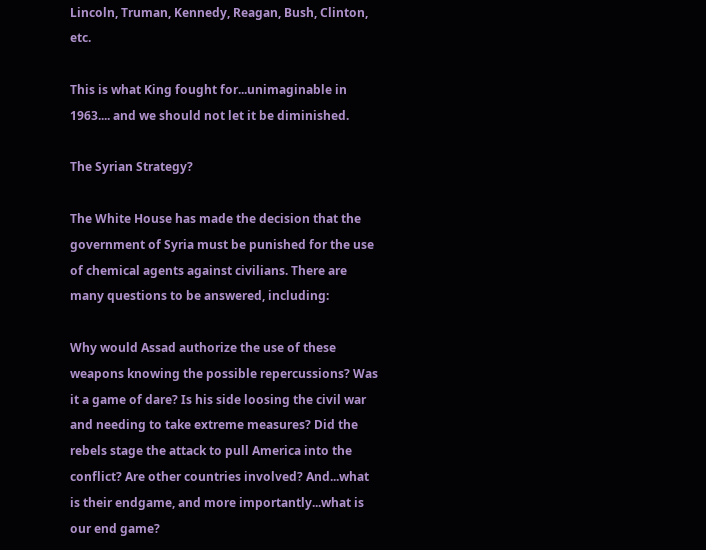Lincoln, Truman, Kennedy, Reagan, Bush, Clinton, etc.

This is what King fought for...unimaginable in 1963.... and we should not let it be diminished.

The Syrian Strategy?

The White House has made the decision that the government of Syria must be punished for the use of chemical agents against civilians. There are many questions to be answered, including:

Why would Assad authorize the use of these weapons knowing the possible repercussions? Was it a game of dare? Is his side loosing the civil war and needing to take extreme measures? Did the rebels stage the attack to pull America into the conflict? Are other countries involved? And...what is their endgame, and more importantly...what is our end game?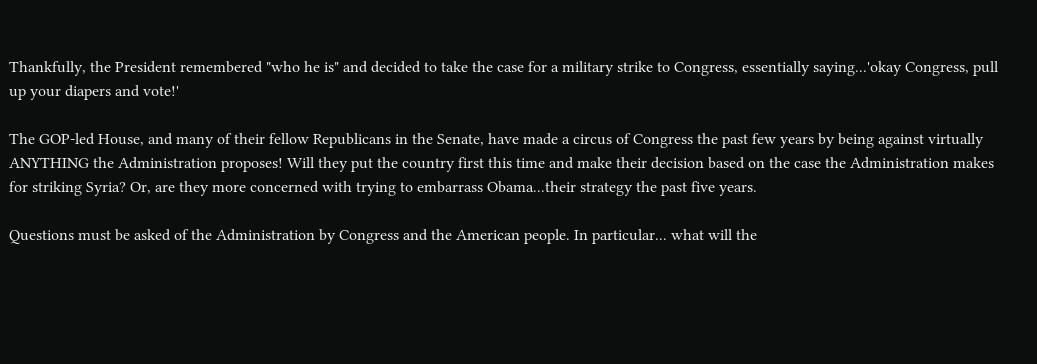Thankfully, the President remembered "who he is" and decided to take the case for a military strike to Congress, essentially saying...'okay Congress, pull up your diapers and vote!'

The GOP-led House, and many of their fellow Republicans in the Senate, have made a circus of Congress the past few years by being against virtually ANYTHING the Administration proposes! Will they put the country first this time and make their decision based on the case the Administration makes for striking Syria? Or, are they more concerned with trying to embarrass Obama...their strategy the past five years.

Questions must be asked of the Administration by Congress and the American people. In particular... what will the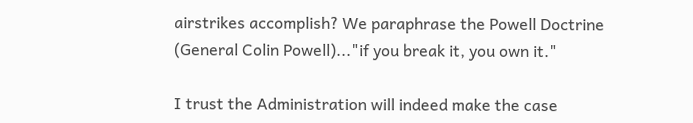airstrikes accomplish? We paraphrase the Powell Doctrine (General Colin Powell)..."if you break it, you own it."

I trust the Administration will indeed make the case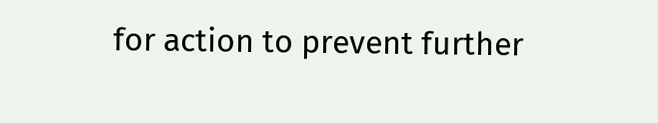for action to prevent further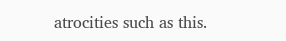atrocities such as this.